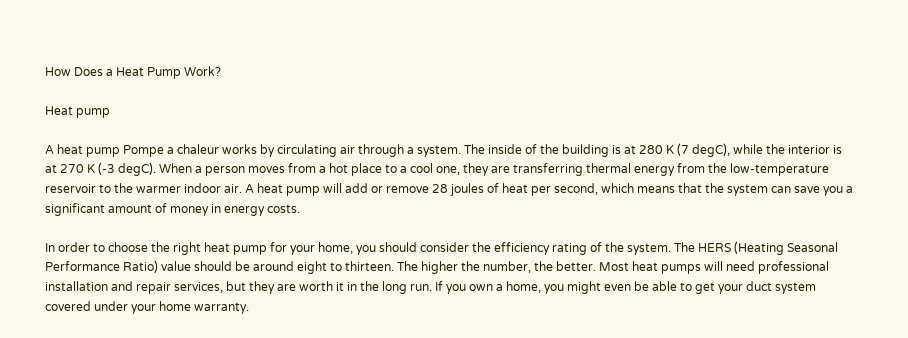How Does a Heat Pump Work?

Heat pump

A heat pump Pompe a chaleur works by circulating air through a system. The inside of the building is at 280 K (7 degC), while the interior is at 270 K (-3 degC). When a person moves from a hot place to a cool one, they are transferring thermal energy from the low-temperature reservoir to the warmer indoor air. A heat pump will add or remove 28 joules of heat per second, which means that the system can save you a significant amount of money in energy costs.

In order to choose the right heat pump for your home, you should consider the efficiency rating of the system. The HERS (Heating Seasonal Performance Ratio) value should be around eight to thirteen. The higher the number, the better. Most heat pumps will need professional installation and repair services, but they are worth it in the long run. If you own a home, you might even be able to get your duct system covered under your home warranty.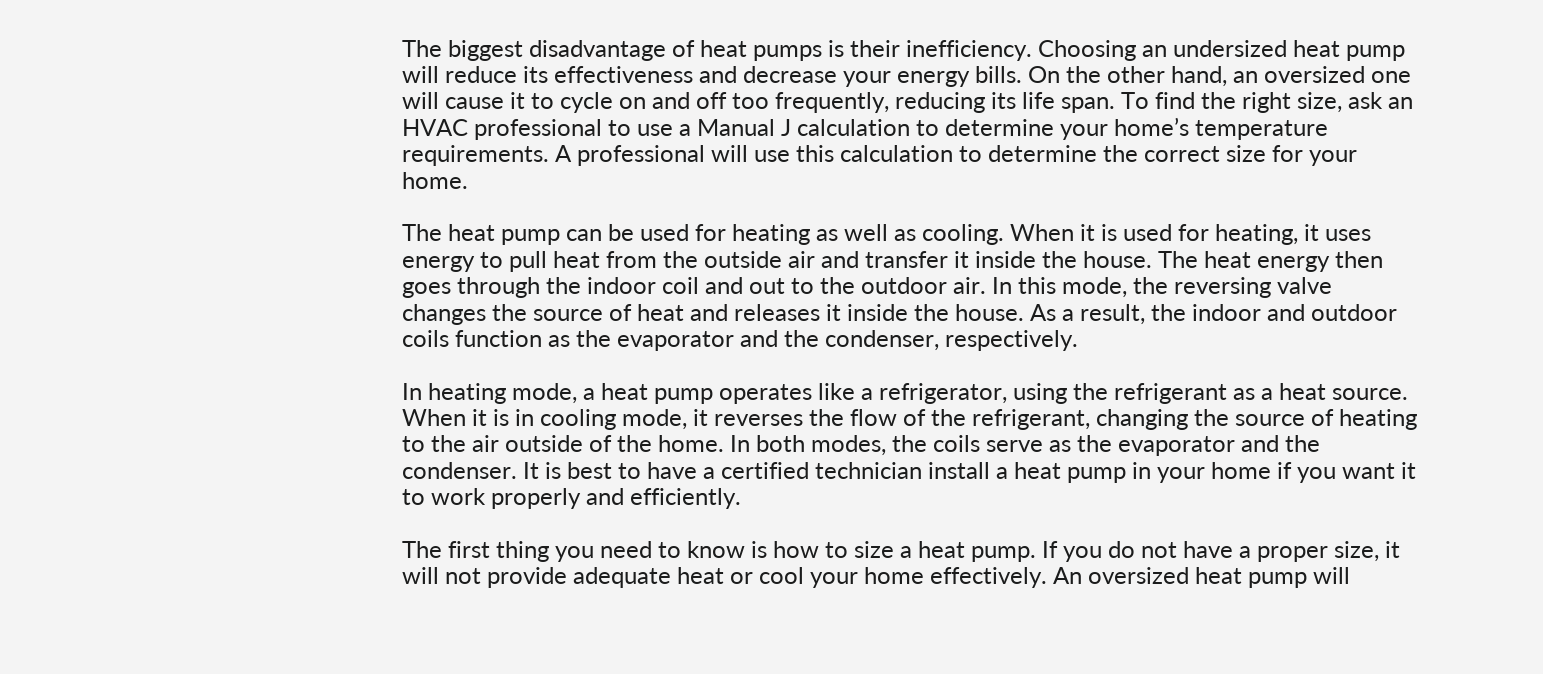The biggest disadvantage of heat pumps is their inefficiency. Choosing an undersized heat pump will reduce its effectiveness and decrease your energy bills. On the other hand, an oversized one will cause it to cycle on and off too frequently, reducing its life span. To find the right size, ask an HVAC professional to use a Manual J calculation to determine your home’s temperature requirements. A professional will use this calculation to determine the correct size for your home.

The heat pump can be used for heating as well as cooling. When it is used for heating, it uses energy to pull heat from the outside air and transfer it inside the house. The heat energy then goes through the indoor coil and out to the outdoor air. In this mode, the reversing valve changes the source of heat and releases it inside the house. As a result, the indoor and outdoor coils function as the evaporator and the condenser, respectively.

In heating mode, a heat pump operates like a refrigerator, using the refrigerant as a heat source. When it is in cooling mode, it reverses the flow of the refrigerant, changing the source of heating to the air outside of the home. In both modes, the coils serve as the evaporator and the condenser. It is best to have a certified technician install a heat pump in your home if you want it to work properly and efficiently.

The first thing you need to know is how to size a heat pump. If you do not have a proper size, it will not provide adequate heat or cool your home effectively. An oversized heat pump will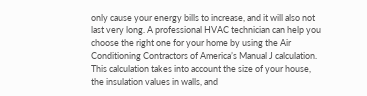only cause your energy bills to increase, and it will also not last very long. A professional HVAC technician can help you choose the right one for your home by using the Air Conditioning Contractors of America’s Manual J calculation. This calculation takes into account the size of your house, the insulation values in walls, and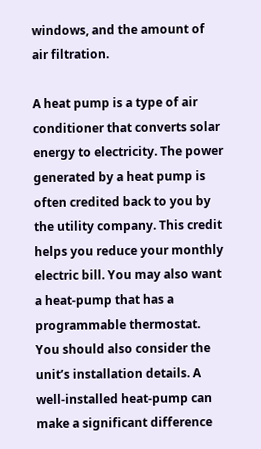windows, and the amount of air filtration.

A heat pump is a type of air conditioner that converts solar energy to electricity. The power generated by a heat pump is often credited back to you by the utility company. This credit helps you reduce your monthly electric bill. You may also want a heat-pump that has a programmable thermostat. You should also consider the unit’s installation details. A well-installed heat-pump can make a significant difference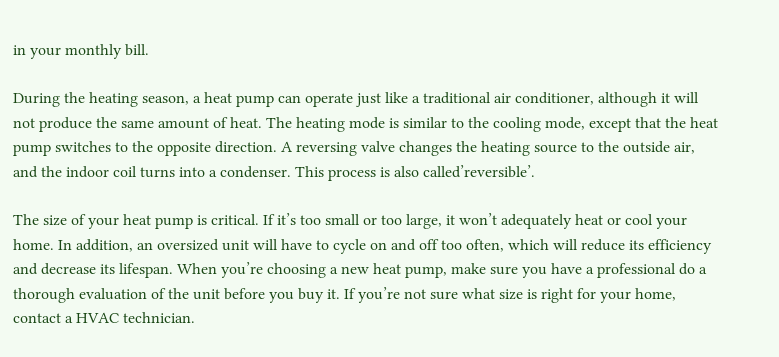in your monthly bill.

During the heating season, a heat pump can operate just like a traditional air conditioner, although it will not produce the same amount of heat. The heating mode is similar to the cooling mode, except that the heat pump switches to the opposite direction. A reversing valve changes the heating source to the outside air, and the indoor coil turns into a condenser. This process is also called’reversible’.

The size of your heat pump is critical. If it’s too small or too large, it won’t adequately heat or cool your home. In addition, an oversized unit will have to cycle on and off too often, which will reduce its efficiency and decrease its lifespan. When you’re choosing a new heat pump, make sure you have a professional do a thorough evaluation of the unit before you buy it. If you’re not sure what size is right for your home, contact a HVAC technician.